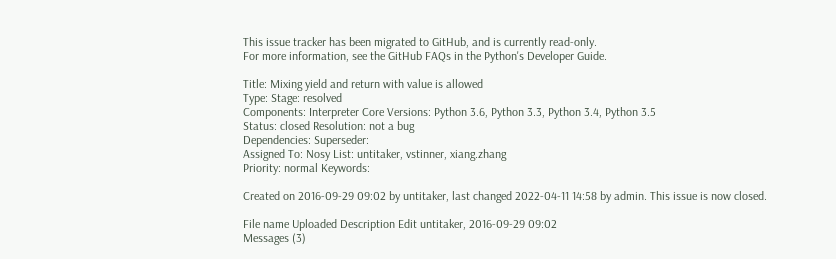This issue tracker has been migrated to GitHub, and is currently read-only.
For more information, see the GitHub FAQs in the Python's Developer Guide.

Title: Mixing yield and return with value is allowed
Type: Stage: resolved
Components: Interpreter Core Versions: Python 3.6, Python 3.3, Python 3.4, Python 3.5
Status: closed Resolution: not a bug
Dependencies: Superseder:
Assigned To: Nosy List: untitaker, vstinner, xiang.zhang
Priority: normal Keywords:

Created on 2016-09-29 09:02 by untitaker, last changed 2022-04-11 14:58 by admin. This issue is now closed.

File name Uploaded Description Edit untitaker, 2016-09-29 09:02
Messages (3)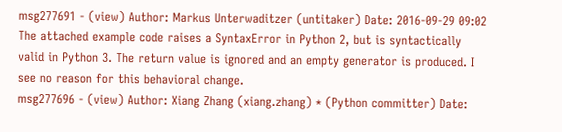msg277691 - (view) Author: Markus Unterwaditzer (untitaker) Date: 2016-09-29 09:02
The attached example code raises a SyntaxError in Python 2, but is syntactically valid in Python 3. The return value is ignored and an empty generator is produced. I see no reason for this behavioral change.
msg277696 - (view) Author: Xiang Zhang (xiang.zhang) * (Python committer) Date: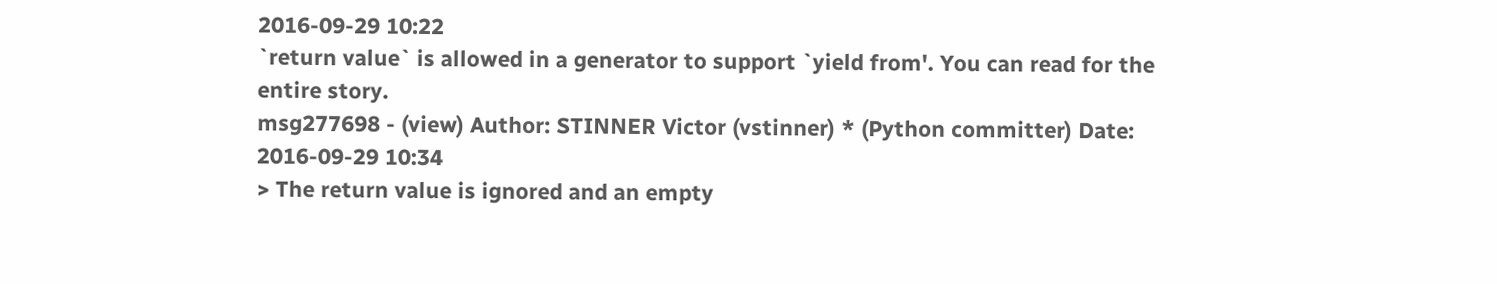2016-09-29 10:22
`return value` is allowed in a generator to support `yield from'. You can read for the entire story.
msg277698 - (view) Author: STINNER Victor (vstinner) * (Python committer) Date: 2016-09-29 10:34
> The return value is ignored and an empty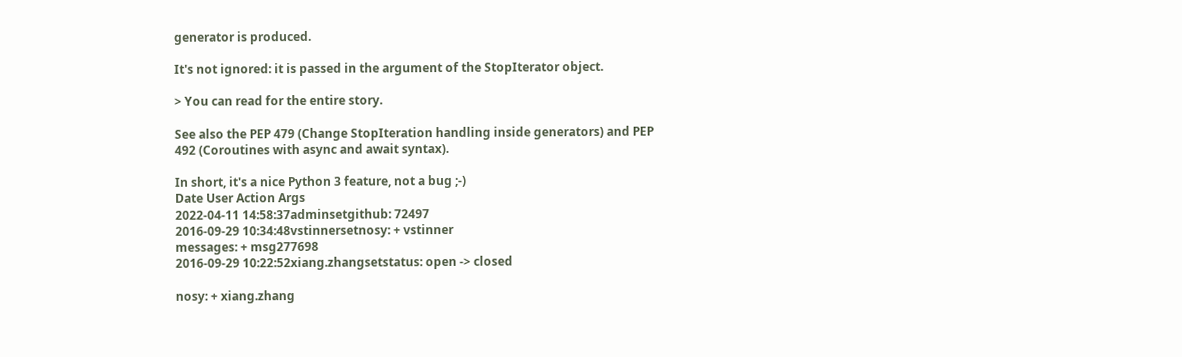generator is produced.

It's not ignored: it is passed in the argument of the StopIterator object.

> You can read for the entire story.

See also the PEP 479 (Change StopIteration handling inside generators) and PEP 492 (Coroutines with async and await syntax).

In short, it's a nice Python 3 feature, not a bug ;-)
Date User Action Args
2022-04-11 14:58:37adminsetgithub: 72497
2016-09-29 10:34:48vstinnersetnosy: + vstinner
messages: + msg277698
2016-09-29 10:22:52xiang.zhangsetstatus: open -> closed

nosy: + xiang.zhang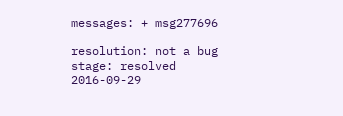messages: + msg277696

resolution: not a bug
stage: resolved
2016-09-29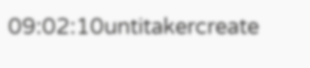09:02:10untitakercreate